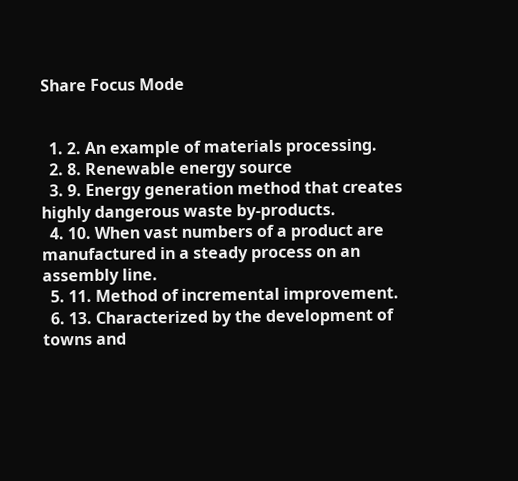Share Focus Mode


  1. 2. An example of materials processing.
  2. 8. Renewable energy source
  3. 9. Energy generation method that creates highly dangerous waste by-products.
  4. 10. When vast numbers of a product are manufactured in a steady process on an assembly line.
  5. 11. Method of incremental improvement.
  6. 13. Characterized by the development of towns and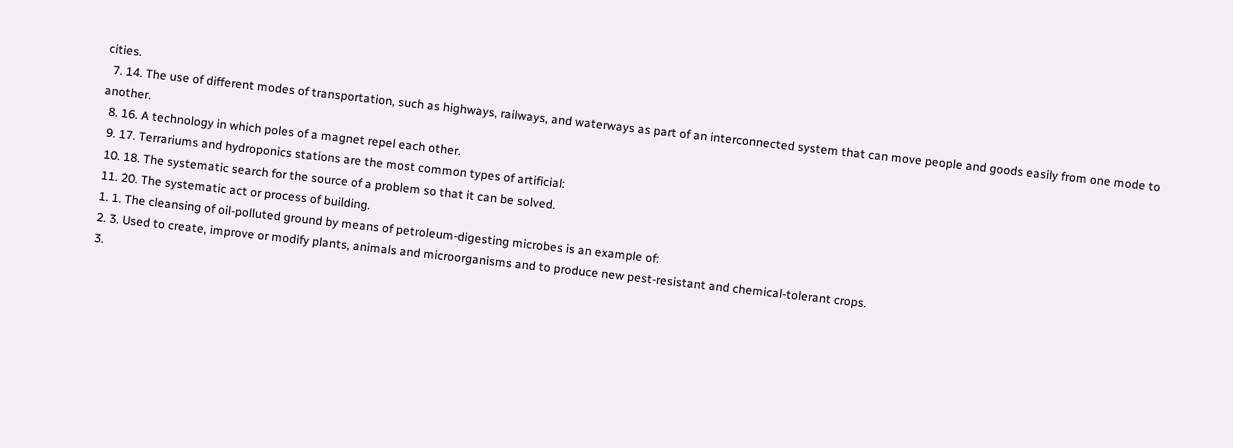cities.
  7. 14. The use of different modes of transportation, such as highways, railways, and waterways as part of an interconnected system that can move people and goods easily from one mode to another.
  8. 16. A technology in which poles of a magnet repel each other.
  9. 17. Terrariums and hydroponics stations are the most common types of artificial:
  10. 18. The systematic search for the source of a problem so that it can be solved.
  11. 20. The systematic act or process of building.
  1. 1. The cleansing of oil-polluted ground by means of petroleum-digesting microbes is an example of:
  2. 3. Used to create, improve or modify plants, animals and microorganisms and to produce new pest-resistant and chemical-tolerant crops.
  3.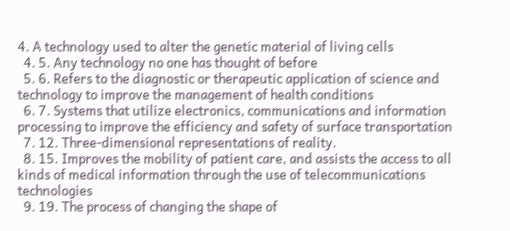4. A technology used to alter the genetic material of living cells
  4. 5. Any technology no one has thought of before
  5. 6. Refers to the diagnostic or therapeutic application of science and technology to improve the management of health conditions
  6. 7. Systems that utilize electronics, communications and information processing to improve the efficiency and safety of surface transportation
  7. 12. Three-dimensional representations of reality.
  8. 15. Improves the mobility of patient care, and assists the access to all kinds of medical information through the use of telecommunications technologies
  9. 19. The process of changing the shape of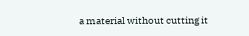a material without cutting it